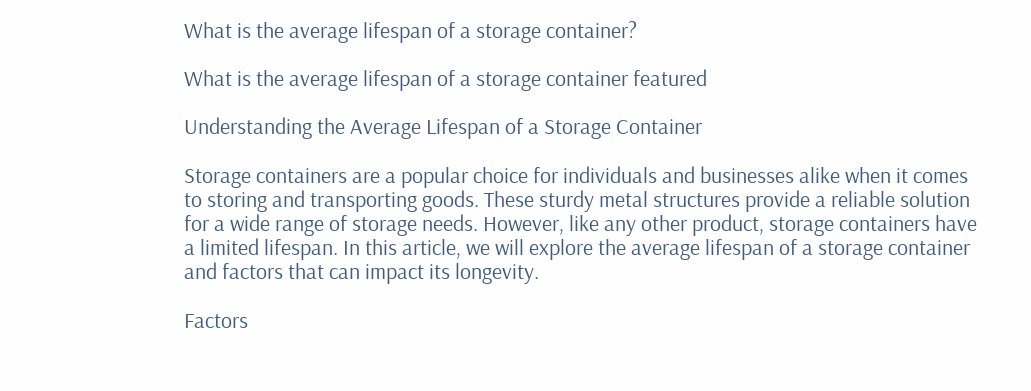What is the average lifespan of a storage container?

What is the average lifespan of a storage container featured

Understanding the Average Lifespan of a Storage Container

Storage containers are a popular choice for individuals and businesses alike when it comes to storing and transporting goods. These sturdy metal structures provide a reliable solution for a wide range of storage needs. However, like any other product, storage containers have a limited lifespan. In this article, we will explore the average lifespan of a storage container and factors that can impact its longevity.

Factors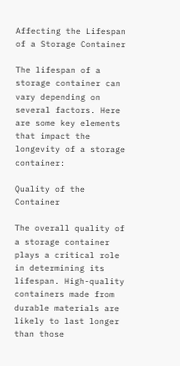Affecting the Lifespan of a Storage Container

The lifespan of a storage container can vary depending on several factors. Here are some key elements that impact the longevity of a storage container:

Quality of the Container

The overall quality of a storage container plays a critical role in determining its lifespan. High-quality containers made from durable materials are likely to last longer than those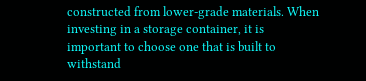constructed from lower-grade materials. When investing in a storage container, it is important to choose one that is built to withstand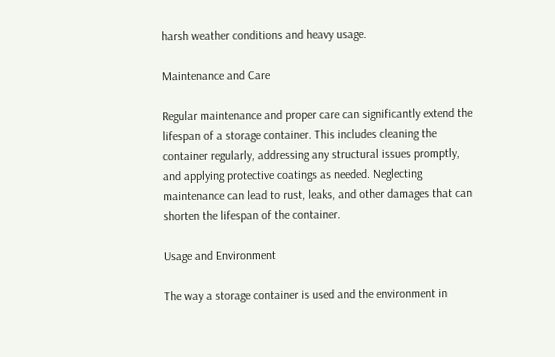harsh weather conditions and heavy usage.

Maintenance and Care

Regular maintenance and proper care can significantly extend the lifespan of a storage container. This includes cleaning the container regularly, addressing any structural issues promptly, and applying protective coatings as needed. Neglecting maintenance can lead to rust, leaks, and other damages that can shorten the lifespan of the container.

Usage and Environment

The way a storage container is used and the environment in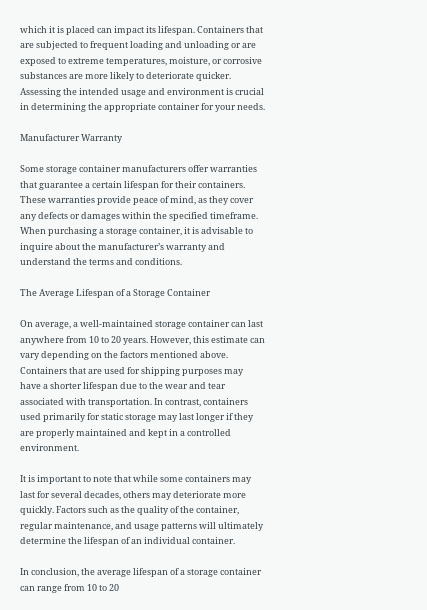which it is placed can impact its lifespan. Containers that are subjected to frequent loading and unloading or are exposed to extreme temperatures, moisture, or corrosive substances are more likely to deteriorate quicker. Assessing the intended usage and environment is crucial in determining the appropriate container for your needs.

Manufacturer Warranty

Some storage container manufacturers offer warranties that guarantee a certain lifespan for their containers. These warranties provide peace of mind, as they cover any defects or damages within the specified timeframe. When purchasing a storage container, it is advisable to inquire about the manufacturer’s warranty and understand the terms and conditions.

The Average Lifespan of a Storage Container

On average, a well-maintained storage container can last anywhere from 10 to 20 years. However, this estimate can vary depending on the factors mentioned above. Containers that are used for shipping purposes may have a shorter lifespan due to the wear and tear associated with transportation. In contrast, containers used primarily for static storage may last longer if they are properly maintained and kept in a controlled environment.

It is important to note that while some containers may last for several decades, others may deteriorate more quickly. Factors such as the quality of the container, regular maintenance, and usage patterns will ultimately determine the lifespan of an individual container.

In conclusion, the average lifespan of a storage container can range from 10 to 20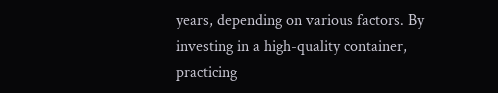years, depending on various factors. By investing in a high-quality container, practicing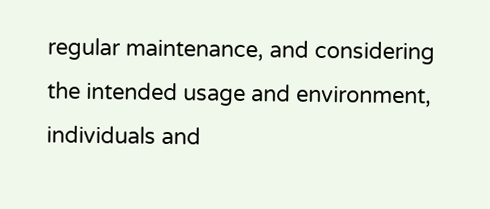regular maintenance, and considering the intended usage and environment, individuals and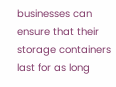businesses can ensure that their storage containers last for as long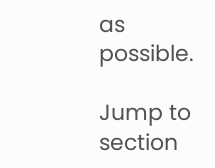as possible.

Jump to section